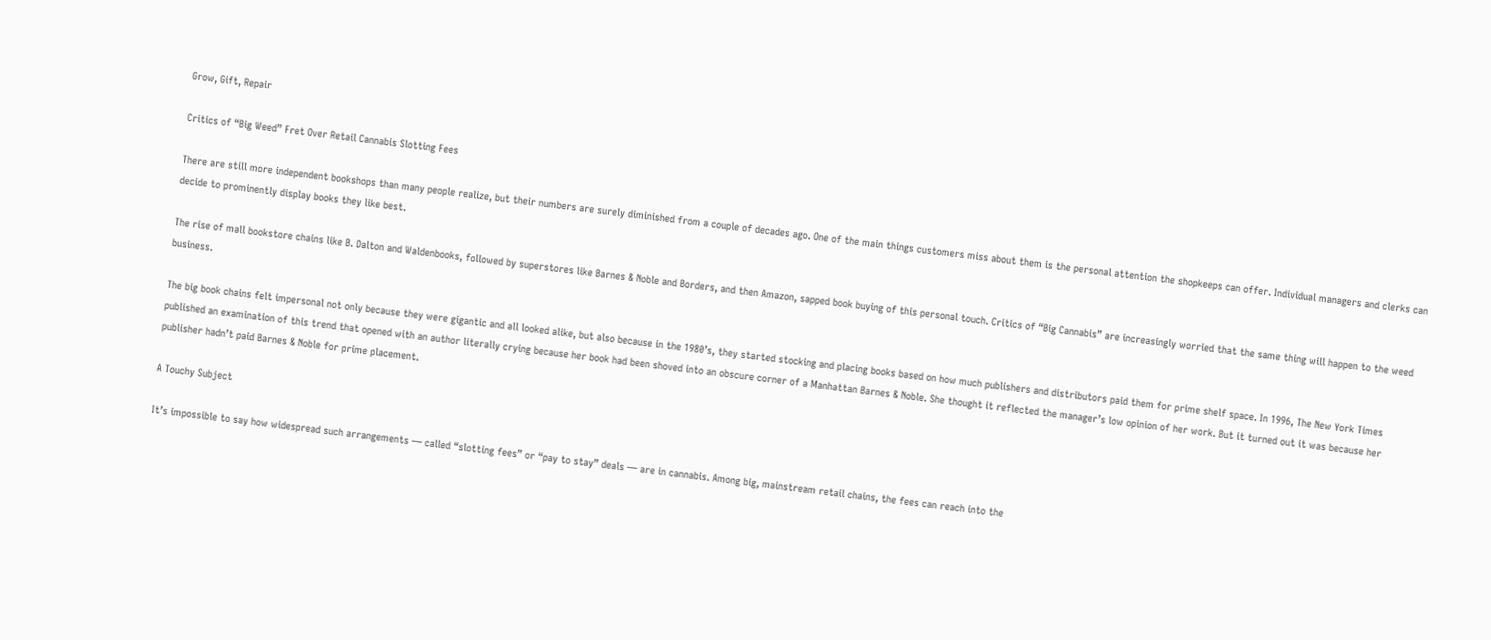Grow, Gift, Repair

Critics of “Big Weed” Fret Over Retail Cannabis Slotting Fees

There are still more independent bookshops than many people realize, but their numbers are surely diminished from a couple of decades ago. One of the main things customers miss about them is the personal attention the shopkeeps can offer. Individual managers and clerks can decide to prominently display books they like best.

The rise of mall bookstore chains like B. Dalton and Waldenbooks, followed by superstores like Barnes & Noble and Borders, and then Amazon, sapped book buying of this personal touch. Critics of “Big Cannabis” are increasingly worried that the same thing will happen to the weed business.

The big book chains felt impersonal not only because they were gigantic and all looked alike, but also because in the 1980’s, they started stocking and placing books based on how much publishers and distributors paid them for prime shelf space. In 1996, The New York Times published an examination of this trend that opened with an author literally crying because her book had been shoved into an obscure corner of a Manhattan Barnes & Noble. She thought it reflected the manager’s low opinion of her work. But it turned out it was because her publisher hadn’t paid Barnes & Noble for prime placement.

A Touchy Subject

It’s impossible to say how widespread such arrangements — called “slotting fees” or “pay to stay” deals — are in cannabis. Among big, mainstream retail chains, the fees can reach into the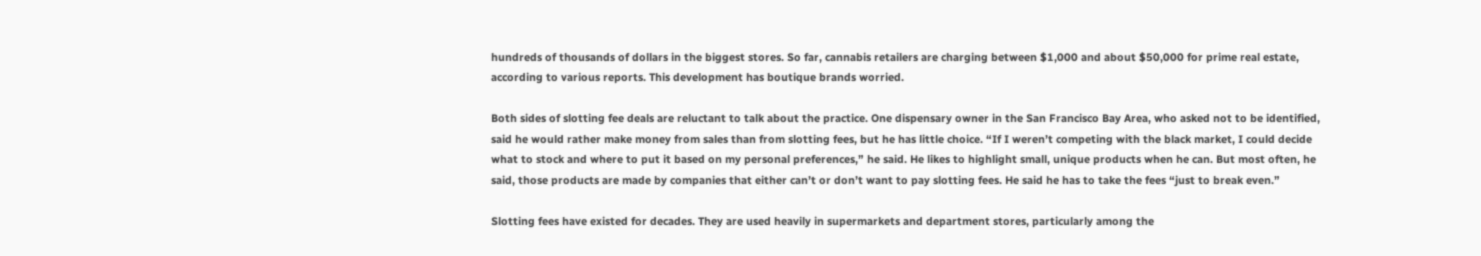hundreds of thousands of dollars in the biggest stores. So far, cannabis retailers are charging between $1,000 and about $50,000 for prime real estate, according to various reports. This development has boutique brands worried.

Both sides of slotting fee deals are reluctant to talk about the practice. One dispensary owner in the San Francisco Bay Area, who asked not to be identified, said he would rather make money from sales than from slotting fees, but he has little choice. “If I weren’t competing with the black market, I could decide what to stock and where to put it based on my personal preferences,” he said. He likes to highlight small, unique products when he can. But most often, he said, those products are made by companies that either can’t or don’t want to pay slotting fees. He said he has to take the fees “just to break even.”

Slotting fees have existed for decades. They are used heavily in supermarkets and department stores, particularly among the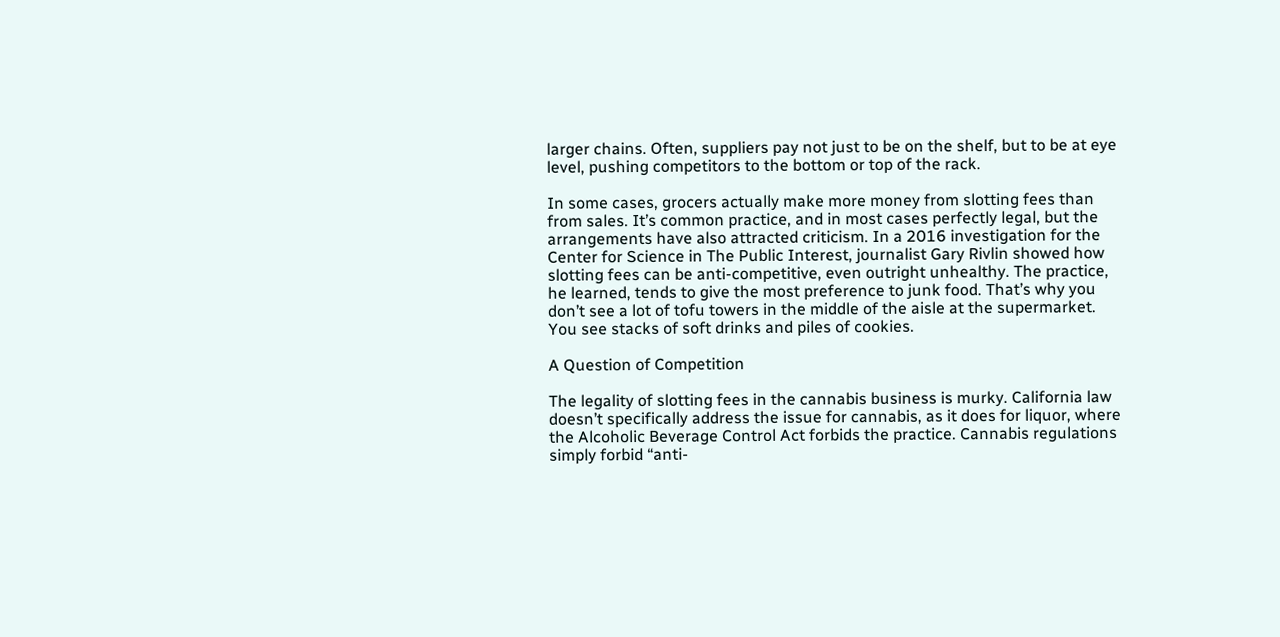larger chains. Often, suppliers pay not just to be on the shelf, but to be at eye level, pushing competitors to the bottom or top of the rack.

In some cases, grocers actually make more money from slotting fees than from sales. It’s common practice, and in most cases perfectly legal, but the arrangements have also attracted criticism. In a 2016 investigation for the Center for Science in The Public Interest, journalist Gary Rivlin showed how slotting fees can be anti-competitive, even outright unhealthy. The practice, he learned, tends to give the most preference to junk food. That’s why you don’t see a lot of tofu towers in the middle of the aisle at the supermarket. You see stacks of soft drinks and piles of cookies.

A Question of Competition

The legality of slotting fees in the cannabis business is murky. California law doesn’t specifically address the issue for cannabis, as it does for liquor, where the Alcoholic Beverage Control Act forbids the practice. Cannabis regulations simply forbid “anti-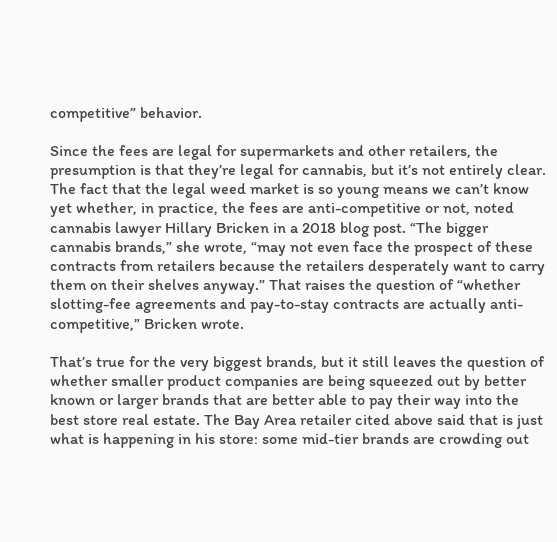competitive” behavior.

Since the fees are legal for supermarkets and other retailers, the presumption is that they’re legal for cannabis, but it’s not entirely clear. The fact that the legal weed market is so young means we can’t know yet whether, in practice, the fees are anti-competitive or not, noted cannabis lawyer Hillary Bricken in a 2018 blog post. “The bigger cannabis brands,” she wrote, “may not even face the prospect of these contracts from retailers because the retailers desperately want to carry them on their shelves anyway.” That raises the question of “whether slotting-fee agreements and pay-to-stay contracts are actually anti-competitive,” Bricken wrote.

That’s true for the very biggest brands, but it still leaves the question of whether smaller product companies are being squeezed out by better known or larger brands that are better able to pay their way into the best store real estate. The Bay Area retailer cited above said that is just what is happening in his store: some mid-tier brands are crowding out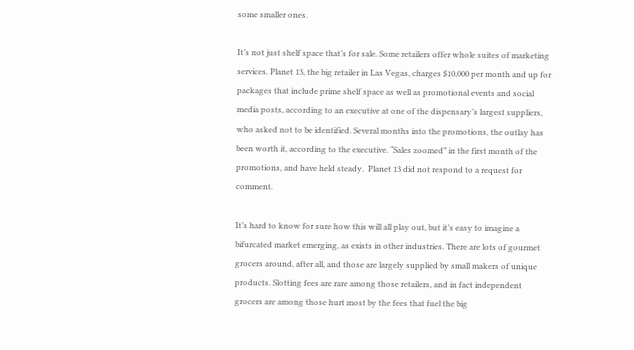some smaller ones.

It’s not just shelf space that’s for sale. Some retailers offer whole suites of marketing services. Planet 13, the big retailer in Las Vegas, charges $10,000 per month and up for packages that include prime shelf space as well as promotional events and social media posts, according to an executive at one of the dispensary’s largest suppliers, who asked not to be identified. Several months into the promotions, the outlay has been worth it, according to the executive. “Sales zoomed” in the first month of the promotions, and have held steady.  Planet 13 did not respond to a request for comment.

It’s hard to know for sure how this will all play out, but it’s easy to imagine a bifurcated market emerging, as exists in other industries. There are lots of gourmet grocers around, after all, and those are largely supplied by small makers of unique products. Slotting fees are rare among those retailers, and in fact independent grocers are among those hurt most by the fees that fuel the big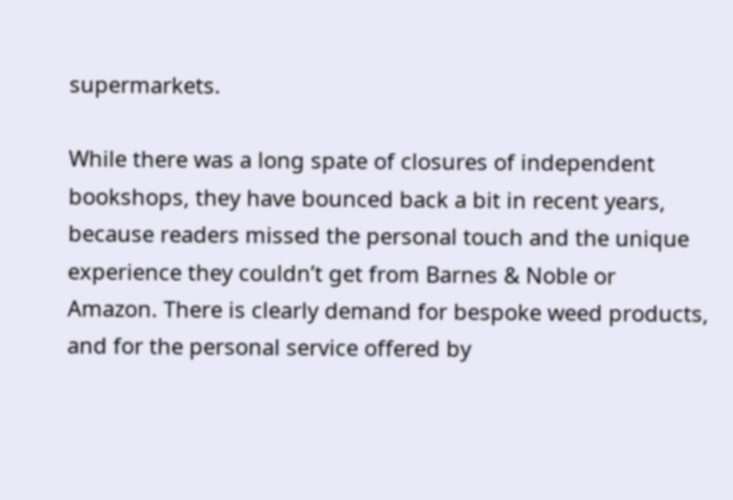supermarkets.

While there was a long spate of closures of independent bookshops, they have bounced back a bit in recent years, because readers missed the personal touch and the unique experience they couldn’t get from Barnes & Noble or Amazon. There is clearly demand for bespoke weed products, and for the personal service offered by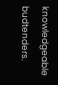knowledgeable budtenders.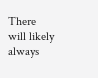There will likely always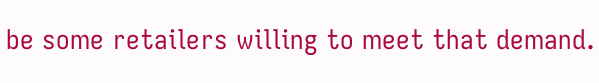be some retailers willing to meet that demand.